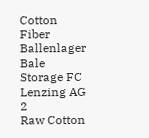Cotton Fiber
Ballenlager Bale Storage FC Lenzing AG 2
Raw Cotton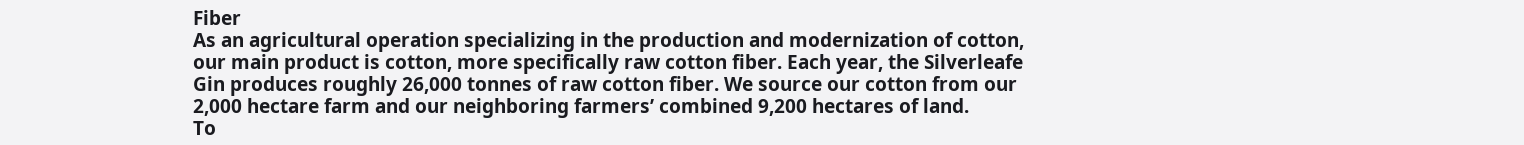Fiber
As an agricultural operation specializing in the production and modernization of cotton, our main product is cotton, more specifically raw cotton fiber. Each year, the Silverleafe Gin produces roughly 26,000 tonnes of raw cotton fiber. We source our cotton from our 2,000 hectare farm and our neighboring farmers’ combined 9,200 hectares of land.
To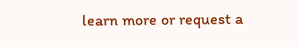learn more or request a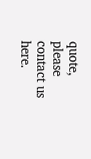quote, please contact us here.